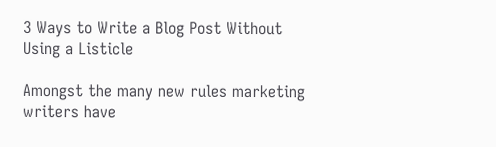3 Ways to Write a Blog Post Without Using a Listicle

Amongst the many new rules marketing writers have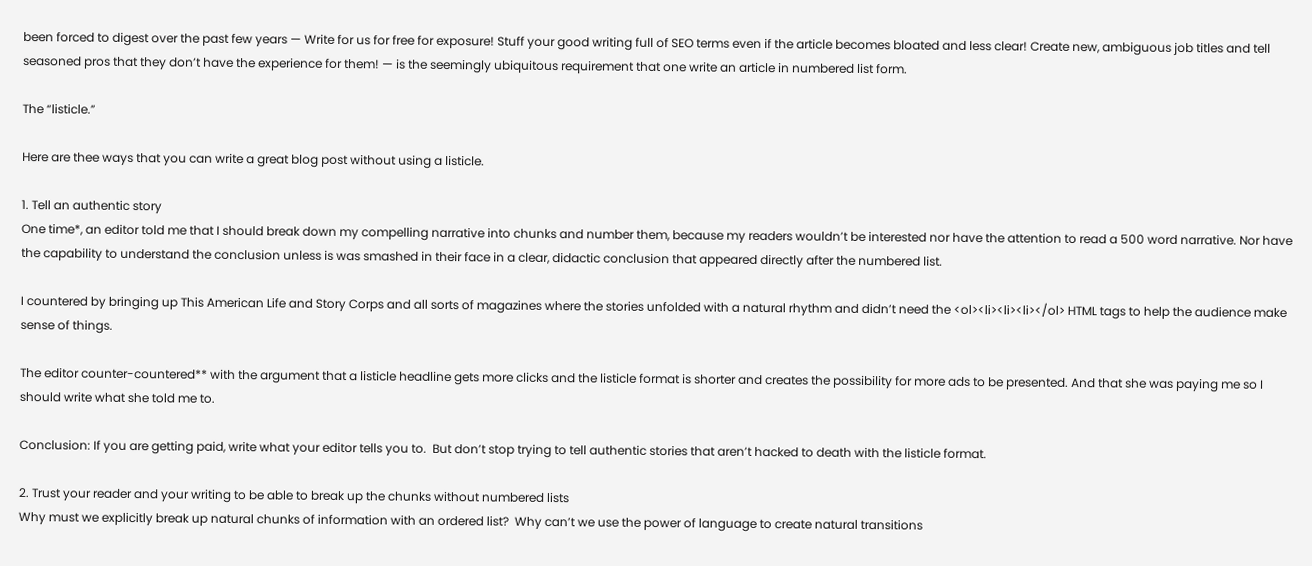been forced to digest over the past few years — Write for us for free for exposure! Stuff your good writing full of SEO terms even if the article becomes bloated and less clear! Create new, ambiguous job titles and tell seasoned pros that they don’t have the experience for them! — is the seemingly ubiquitous requirement that one write an article in numbered list form.

The “listicle.”

Here are thee ways that you can write a great blog post without using a listicle.

1. Tell an authentic story
One time*, an editor told me that I should break down my compelling narrative into chunks and number them, because my readers wouldn’t be interested nor have the attention to read a 500 word narrative. Nor have the capability to understand the conclusion unless is was smashed in their face in a clear, didactic conclusion that appeared directly after the numbered list.

I countered by bringing up This American Life and Story Corps and all sorts of magazines where the stories unfolded with a natural rhythm and didn’t need the <ol><li><li><li></ol> HTML tags to help the audience make sense of things.

The editor counter-countered** with the argument that a listicle headline gets more clicks and the listicle format is shorter and creates the possibility for more ads to be presented. And that she was paying me so I should write what she told me to.

Conclusion: If you are getting paid, write what your editor tells you to.  But don’t stop trying to tell authentic stories that aren’t hacked to death with the listicle format.

2. Trust your reader and your writing to be able to break up the chunks without numbered lists
Why must we explicitly break up natural chunks of information with an ordered list?  Why can’t we use the power of language to create natural transitions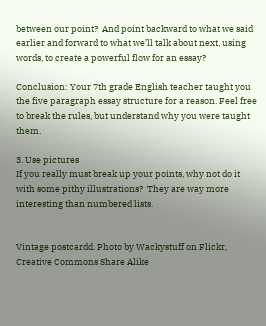between our point?  And point backward to what we said earlier and forward to what we’ll talk about next, using words, to create a powerful flow for an essay?

Conclusion: Your 7th grade English teacher taught you the five paragraph essay structure for a reason. Feel free to break the rules, but understand why you were taught them.

3. Use pictures
If you really must break up your points, why not do it with some pithy illustrations?  They are way more interesting than numbered lists.


Vintage postcardd. Photo by Wackystuff on Flickr, Creative Commons Share Alike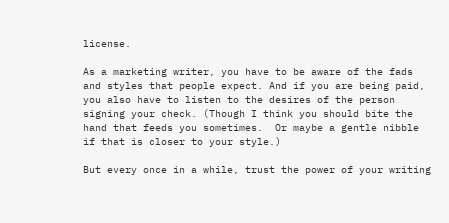license.

As a marketing writer, you have to be aware of the fads and styles that people expect. And if you are being paid, you also have to listen to the desires of the person signing your check. (Though I think you should bite the hand that feeds you sometimes.  Or maybe a gentle nibble if that is closer to your style.)

But every once in a while, trust the power of your writing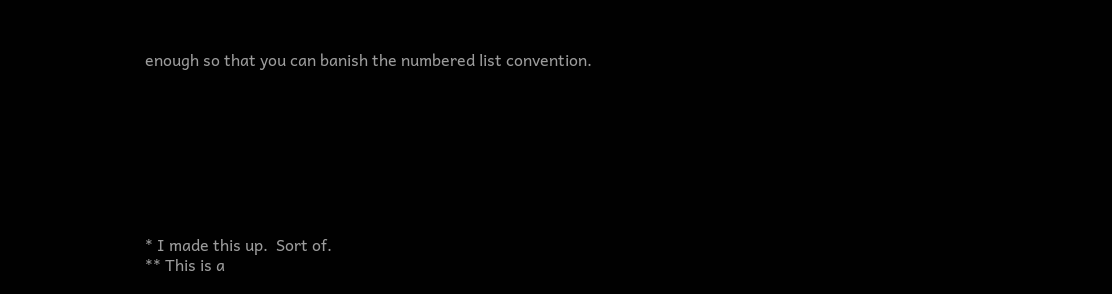enough so that you can banish the numbered list convention.








* I made this up.  Sort of.
** This is a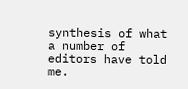synthesis of what a number of editors have told me.